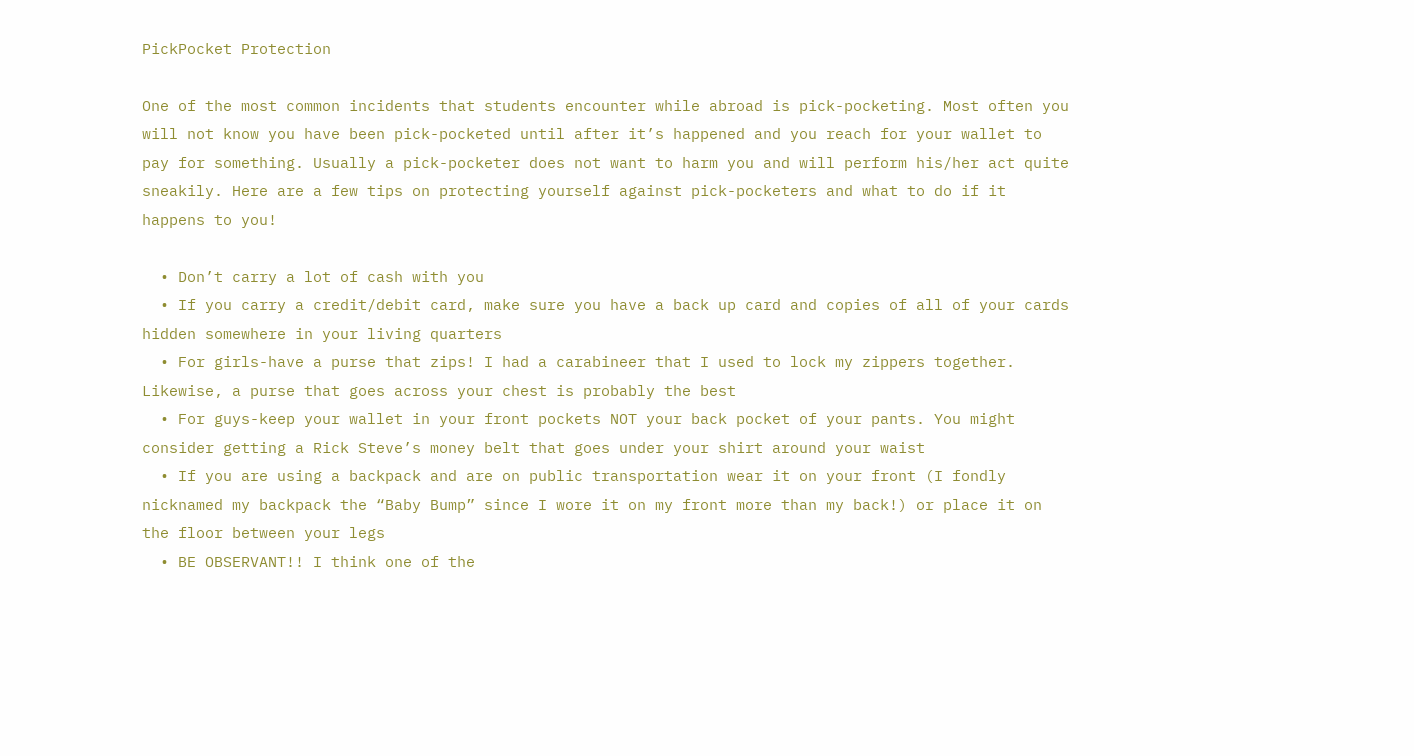PickPocket Protection

One of the most common incidents that students encounter while abroad is pick-pocketing. Most often you will not know you have been pick-pocketed until after it’s happened and you reach for your wallet to pay for something. Usually a pick-pocketer does not want to harm you and will perform his/her act quite sneakily. Here are a few tips on protecting yourself against pick-pocketers and what to do if it happens to you!

  • Don’t carry a lot of cash with you
  • If you carry a credit/debit card, make sure you have a back up card and copies of all of your cards hidden somewhere in your living quarters
  • For girls-have a purse that zips! I had a carabineer that I used to lock my zippers together. Likewise, a purse that goes across your chest is probably the best
  • For guys-keep your wallet in your front pockets NOT your back pocket of your pants. You might consider getting a Rick Steve’s money belt that goes under your shirt around your waist
  • If you are using a backpack and are on public transportation wear it on your front (I fondly nicknamed my backpack the “Baby Bump” since I wore it on my front more than my back!) or place it on the floor between your legs
  • BE OBSERVANT!! I think one of the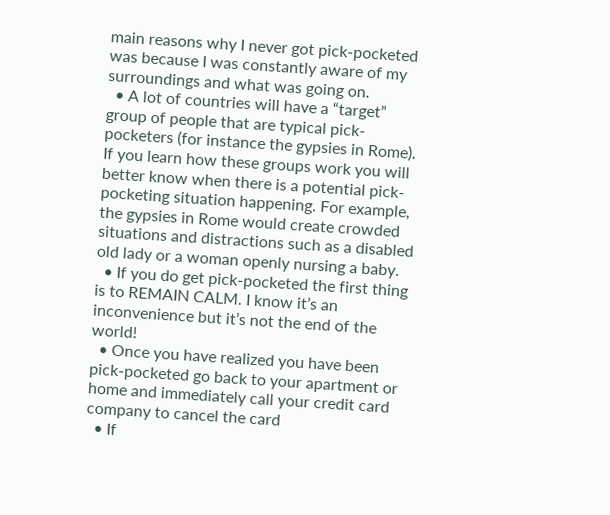main reasons why I never got pick-pocketed was because I was constantly aware of my surroundings and what was going on.
  • A lot of countries will have a “target” group of people that are typical pick-pocketers (for instance the gypsies in Rome). If you learn how these groups work you will better know when there is a potential pick-pocketing situation happening. For example, the gypsies in Rome would create crowded situations and distractions such as a disabled old lady or a woman openly nursing a baby.
  • If you do get pick-pocketed the first thing is to REMAIN CALM. I know it’s an inconvenience but it’s not the end of the world!
  • Once you have realized you have been pick-pocketed go back to your apartment or home and immediately call your credit card company to cancel the card
  • If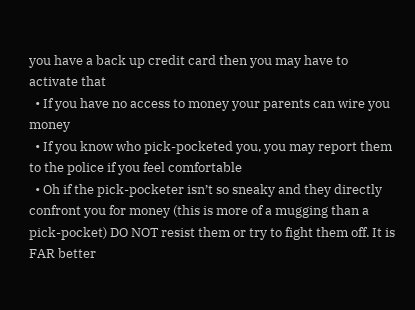you have a back up credit card then you may have to activate that
  • If you have no access to money your parents can wire you money
  • If you know who pick-pocketed you, you may report them to the police if you feel comfortable
  • Oh if the pick-pocketer isn’t so sneaky and they directly confront you for money (this is more of a mugging than a pick-pocket) DO NOT resist them or try to fight them off. It is FAR better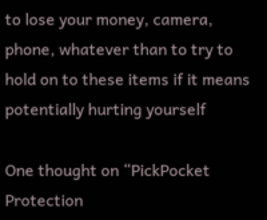to lose your money, camera, phone, whatever than to try to hold on to these items if it means potentially hurting yourself

One thought on “PickPocket Protection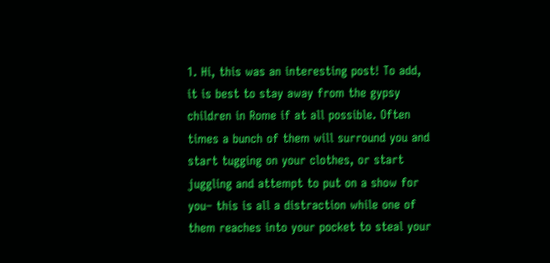1. Hi, this was an interesting post! To add, it is best to stay away from the gypsy children in Rome if at all possible. Often times a bunch of them will surround you and start tugging on your clothes, or start juggling and attempt to put on a show for you– this is all a distraction while one of them reaches into your pocket to steal your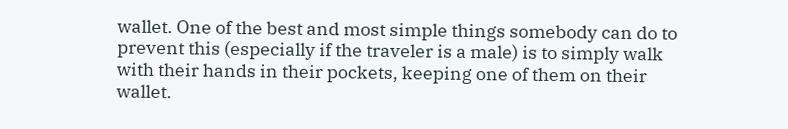wallet. One of the best and most simple things somebody can do to prevent this (especially if the traveler is a male) is to simply walk with their hands in their pockets, keeping one of them on their wallet.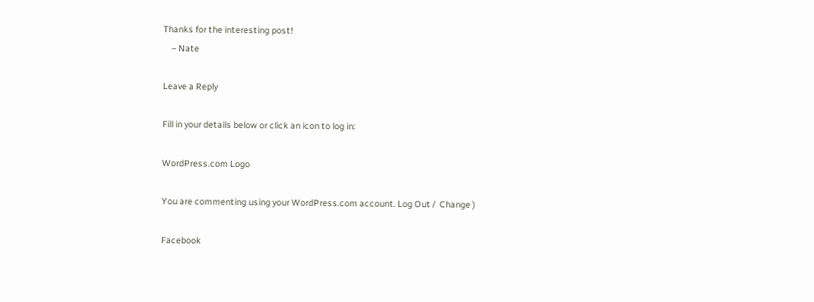Thanks for the interesting post!
    – Nate

Leave a Reply

Fill in your details below or click an icon to log in:

WordPress.com Logo

You are commenting using your WordPress.com account. Log Out /  Change )

Facebook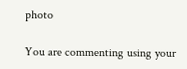photo

You are commenting using your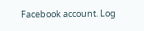Facebook account. Log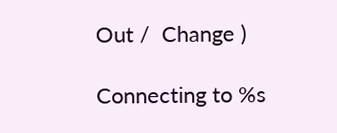Out /  Change )

Connecting to %s